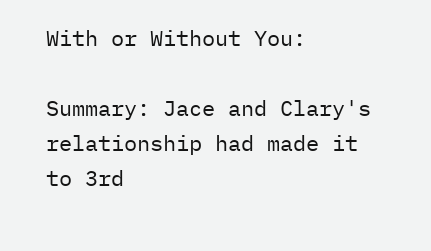With or Without You:

Summary: Jace and Clary's relationship had made it to 3rd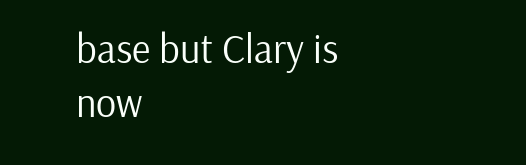base but Clary is now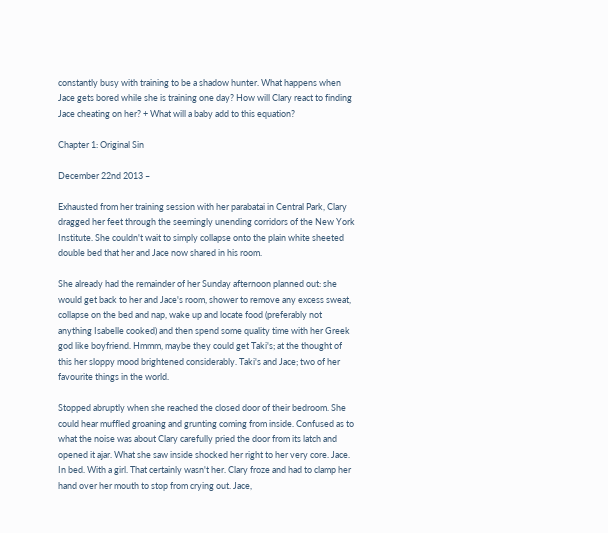constantly busy with training to be a shadow hunter. What happens when Jace gets bored while she is training one day? How will Clary react to finding Jace cheating on her? + What will a baby add to this equation?

Chapter 1: Original Sin

December 22nd 2013 –

Exhausted from her training session with her parabatai in Central Park, Clary dragged her feet through the seemingly unending corridors of the New York Institute. She couldn't wait to simply collapse onto the plain white sheeted double bed that her and Jace now shared in his room.

She already had the remainder of her Sunday afternoon planned out: she would get back to her and Jace's room, shower to remove any excess sweat, collapse on the bed and nap, wake up and locate food (preferably not anything Isabelle cooked) and then spend some quality time with her Greek god like boyfriend. Hmmm, maybe they could get Taki's; at the thought of this her sloppy mood brightened considerably. Taki's and Jace; two of her favourite things in the world.

Stopped abruptly when she reached the closed door of their bedroom. She could hear muffled groaning and grunting coming from inside. Confused as to what the noise was about Clary carefully pried the door from its latch and opened it ajar. What she saw inside shocked her right to her very core. Jace. In bed. With a girl. That certainly wasn't her. Clary froze and had to clamp her hand over her mouth to stop from crying out. Jace,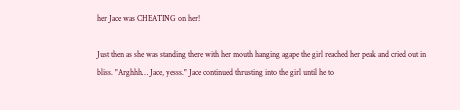her Jace was CHEATING on her!

Just then as she was standing there with her mouth hanging agape the girl reached her peak and cried out in bliss. "Arghhh… Jace, yesss." Jace continued thrusting into the girl until he to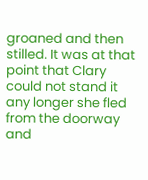groaned and then stilled. It was at that point that Clary could not stand it any longer she fled from the doorway and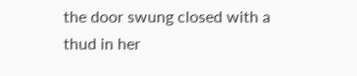the door swung closed with a thud in her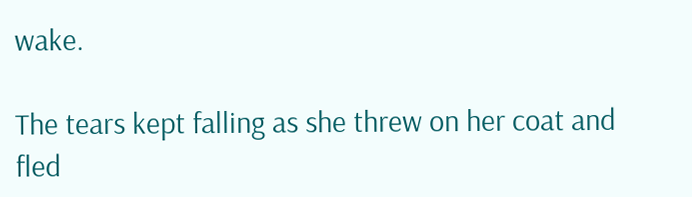wake.

The tears kept falling as she threw on her coat and fled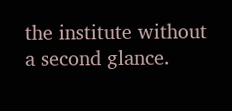the institute without a second glance.